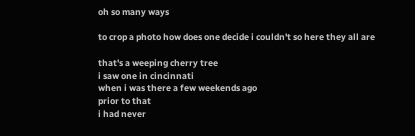oh so many ways

to crop a photo how does one decide i couldn't so here they all are

that's a weeping cherry tree
i saw one in cincinnati
when i was there a few weekends ago
prior to that
i had never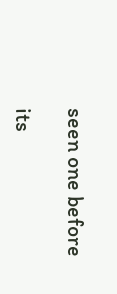seen one before

its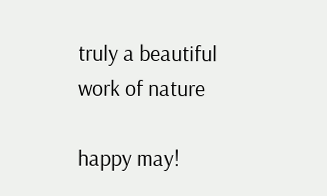truly a beautiful work of nature

happy may!